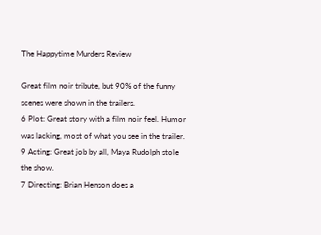The Happytime Murders Review

Great film noir tribute, but 90% of the funny scenes were shown in the trailers.
6 Plot: Great story with a film noir feel. Humor was lacking, most of what you see in the trailer.
9 Acting: Great job by all, Maya Rudolph stole the show.
7 Directing: Brian Henson does a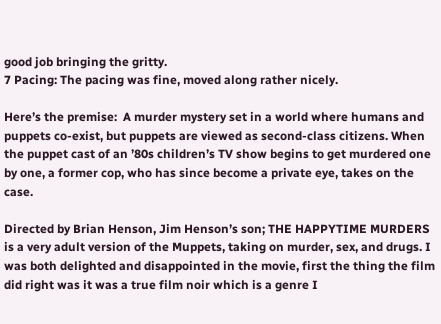good job bringing the gritty.
7 Pacing: The pacing was fine, moved along rather nicely.

Here’s the premise:  A murder mystery set in a world where humans and puppets co-exist, but puppets are viewed as second-class citizens. When the puppet cast of an ’80s children’s TV show begins to get murdered one by one, a former cop, who has since become a private eye, takes on the case.

Directed by Brian Henson, Jim Henson’s son; THE HAPPYTIME MURDERS is a very adult version of the Muppets, taking on murder, sex, and drugs. I was both delighted and disappointed in the movie, first the thing the film did right was it was a true film noir which is a genre I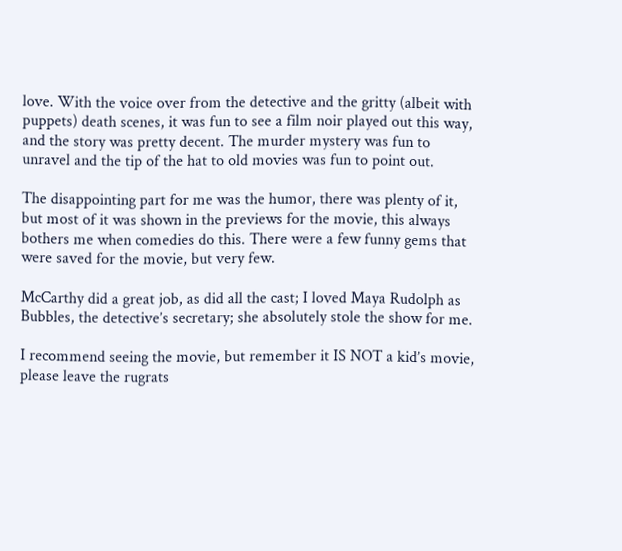love. With the voice over from the detective and the gritty (albeit with puppets) death scenes, it was fun to see a film noir played out this way, and the story was pretty decent. The murder mystery was fun to unravel and the tip of the hat to old movies was fun to point out.

The disappointing part for me was the humor, there was plenty of it, but most of it was shown in the previews for the movie, this always bothers me when comedies do this. There were a few funny gems that were saved for the movie, but very few.

McCarthy did a great job, as did all the cast; I loved Maya Rudolph as Bubbles, the detective’s secretary; she absolutely stole the show for me.

I recommend seeing the movie, but remember it IS NOT a kid’s movie, please leave the rugrats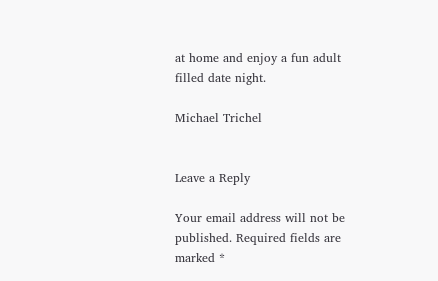at home and enjoy a fun adult filled date night.

Michael Trichel


Leave a Reply

Your email address will not be published. Required fields are marked *